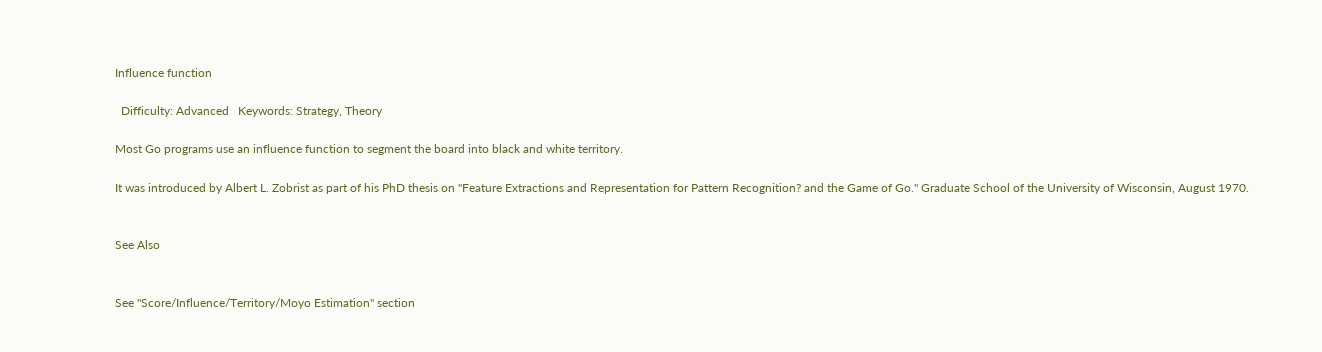Influence function

  Difficulty: Advanced   Keywords: Strategy, Theory

Most Go programs use an influence function to segment the board into black and white territory.

It was introduced by Albert L. Zobrist as part of his PhD thesis on "Feature Extractions and Representation for Pattern Recognition? and the Game of Go." Graduate School of the University of Wisconsin, August 1970.


See Also


See "Score/Influence/Territory/Moyo Estimation" section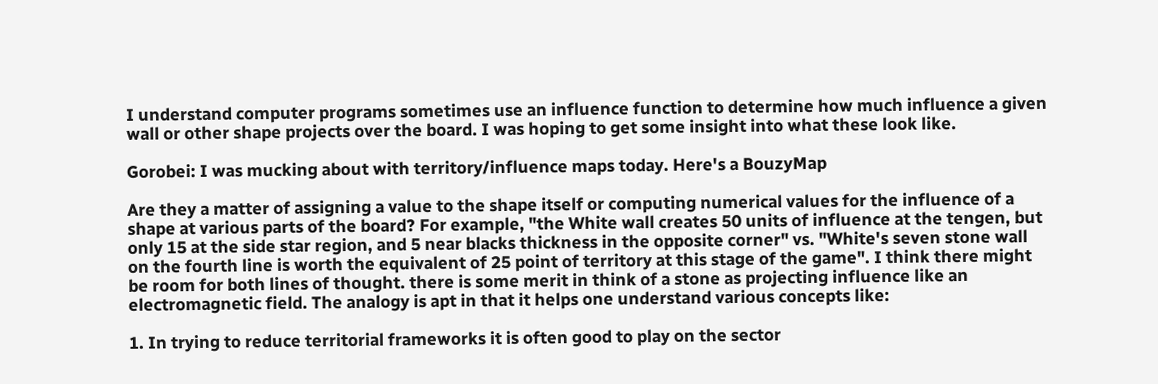I understand computer programs sometimes use an influence function to determine how much influence a given wall or other shape projects over the board. I was hoping to get some insight into what these look like.

Gorobei: I was mucking about with territory/influence maps today. Here's a BouzyMap

Are they a matter of assigning a value to the shape itself or computing numerical values for the influence of a shape at various parts of the board? For example, "the White wall creates 50 units of influence at the tengen, but only 15 at the side star region, and 5 near blacks thickness in the opposite corner" vs. "White's seven stone wall on the fourth line is worth the equivalent of 25 point of territory at this stage of the game". I think there might be room for both lines of thought. there is some merit in think of a stone as projecting influence like an electromagnetic field. The analogy is apt in that it helps one understand various concepts like:

1. In trying to reduce territorial frameworks it is often good to play on the sector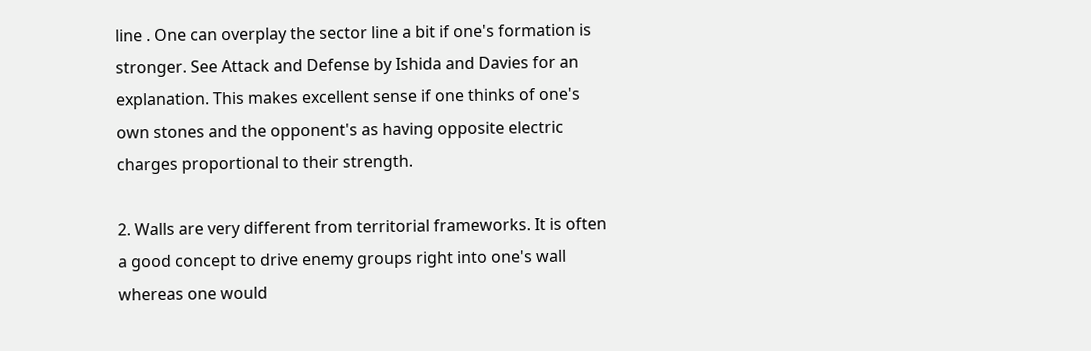line . One can overplay the sector line a bit if one's formation is stronger. See Attack and Defense by Ishida and Davies for an explanation. This makes excellent sense if one thinks of one's own stones and the opponent's as having opposite electric charges proportional to their strength.

2. Walls are very different from territorial frameworks. It is often a good concept to drive enemy groups right into one's wall whereas one would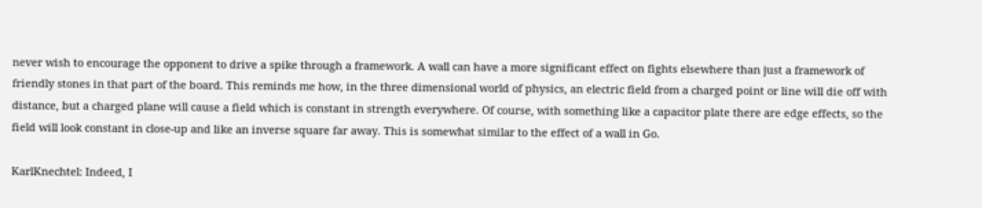never wish to encourage the opponent to drive a spike through a framework. A wall can have a more significant effect on fights elsewhere than just a framework of friendly stones in that part of the board. This reminds me how, in the three dimensional world of physics, an electric field from a charged point or line will die off with distance, but a charged plane will cause a field which is constant in strength everywhere. Of course, with something like a capacitor plate there are edge effects, so the field will look constant in close-up and like an inverse square far away. This is somewhat similar to the effect of a wall in Go.

KarlKnechtel: Indeed, I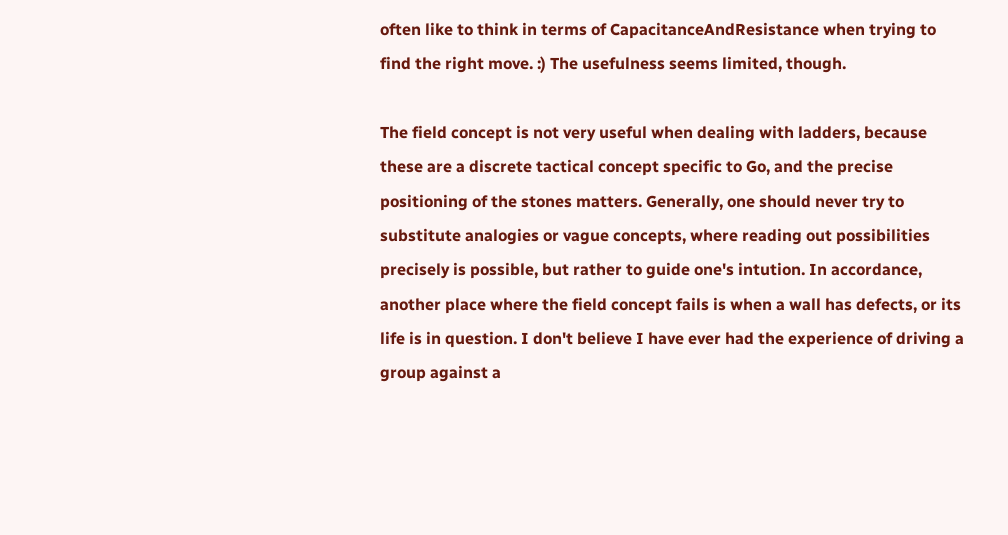often like to think in terms of CapacitanceAndResistance when trying to find the right move. :) The usefulness seems limited, though.

The field concept is not very useful when dealing with ladders, because these are a discrete tactical concept specific to Go, and the precise positioning of the stones matters. Generally, one should never try to substitute analogies or vague concepts, where reading out possibilities precisely is possible, but rather to guide one's intution. In accordance, another place where the field concept fails is when a wall has defects, or its life is in question. I don't believe I have ever had the experience of driving a group against a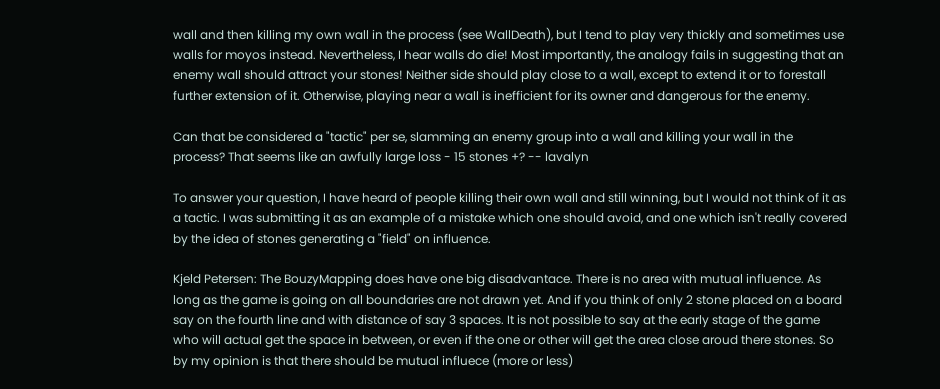wall and then killing my own wall in the process (see WallDeath), but I tend to play very thickly and sometimes use walls for moyos instead. Nevertheless, I hear walls do die! Most importantly, the analogy fails in suggesting that an enemy wall should attract your stones! Neither side should play close to a wall, except to extend it or to forestall further extension of it. Otherwise, playing near a wall is inefficient for its owner and dangerous for the enemy.

Can that be considered a "tactic" per se, slamming an enemy group into a wall and killing your wall in the process? That seems like an awfully large loss - 15 stones +? -- lavalyn

To answer your question, I have heard of people killing their own wall and still winning, but I would not think of it as a tactic. I was submitting it as an example of a mistake which one should avoid, and one which isn't really covered by the idea of stones generating a "field" on influence.

Kjeld Petersen: The BouzyMapping does have one big disadvantace. There is no area with mutual influence. As long as the game is going on all boundaries are not drawn yet. And if you think of only 2 stone placed on a board say on the fourth line and with distance of say 3 spaces. It is not possible to say at the early stage of the game who will actual get the space in between, or even if the one or other will get the area close aroud there stones. So by my opinion is that there should be mutual influece (more or less)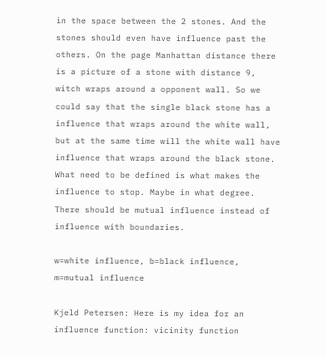in the space between the 2 stones. And the stones should even have influence past the others. On the page Manhattan distance there is a picture of a stone with distance 9, witch wraps around a opponent wall. So we could say that the single black stone has a influence that wraps around the white wall, but at the same time will the white wall have influence that wraps around the black stone. What need to be defined is what makes the influence to stop. Maybe in what degree. There should be mutual influence instead of influence with boundaries.

w=white influence, b=black influence, m=mutual influence

Kjeld Petersen: Here is my idea for an influence function: vicinity function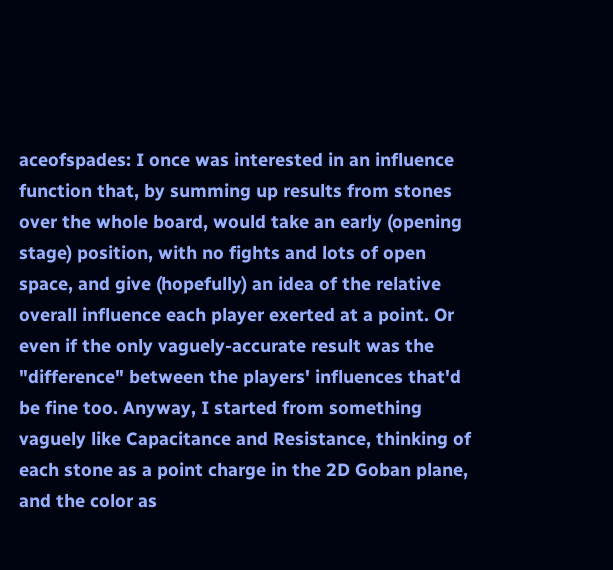aceofspades: I once was interested in an influence function that, by summing up results from stones over the whole board, would take an early (opening stage) position, with no fights and lots of open space, and give (hopefully) an idea of the relative overall influence each player exerted at a point. Or even if the only vaguely-accurate result was the "difference" between the players' influences that'd be fine too. Anyway, I started from something vaguely like Capacitance and Resistance, thinking of each stone as a point charge in the 2D Goban plane, and the color as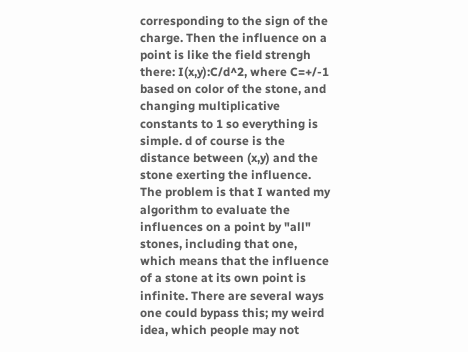corresponding to the sign of the charge. Then the influence on a point is like the field strengh there: I(x,y):C/d^2, where C=+/-1 based on color of the stone, and changing multiplicative constants to 1 so everything is simple. d of course is the distance between (x,y) and the stone exerting the influence. The problem is that I wanted my algorithm to evaluate the influences on a point by "all" stones, including that one, which means that the influence of a stone at its own point is infinite. There are several ways one could bypass this; my weird idea, which people may not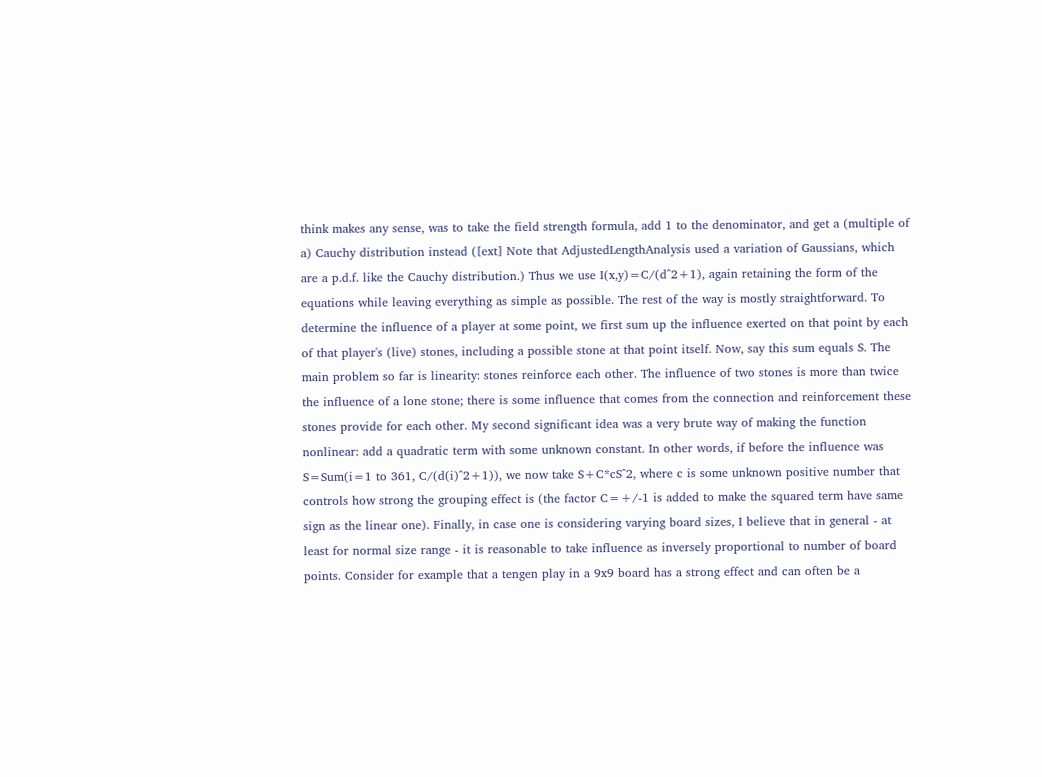think makes any sense, was to take the field strength formula, add 1 to the denominator, and get a (multiple of a) Cauchy distribution instead ([ext] Note that AdjustedLengthAnalysis used a variation of Gaussians, which are a p.d.f. like the Cauchy distribution.) Thus we use I(x,y)=C/(d^2+1), again retaining the form of the equations while leaving everything as simple as possible. The rest of the way is mostly straightforward. To determine the influence of a player at some point, we first sum up the influence exerted on that point by each of that player's (live) stones, including a possible stone at that point itself. Now, say this sum equals S. The main problem so far is linearity: stones reinforce each other. The influence of two stones is more than twice the influence of a lone stone; there is some influence that comes from the connection and reinforcement these stones provide for each other. My second significant idea was a very brute way of making the function nonlinear: add a quadratic term with some unknown constant. In other words, if before the influence was S=Sum(i=1 to 361, C/(d(i)^2+1)), we now take S+C*cS^2, where c is some unknown positive number that controls how strong the grouping effect is (the factor C=+/-1 is added to make the squared term have same sign as the linear one). Finally, in case one is considering varying board sizes, I believe that in general - at least for normal size range - it is reasonable to take influence as inversely proportional to number of board points. Consider for example that a tengen play in a 9x9 board has a strong effect and can often be a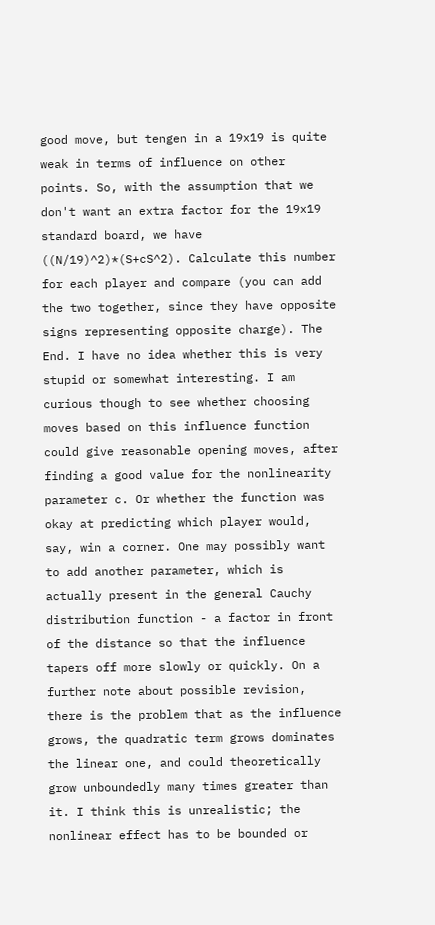good move, but tengen in a 19x19 is quite weak in terms of influence on other points. So, with the assumption that we don't want an extra factor for the 19x19 standard board, we have ((N/19)^2)*(S+cS^2). Calculate this number for each player and compare (you can add the two together, since they have opposite signs representing opposite charge). The End. I have no idea whether this is very stupid or somewhat interesting. I am curious though to see whether choosing moves based on this influence function could give reasonable opening moves, after finding a good value for the nonlinearity parameter c. Or whether the function was okay at predicting which player would, say, win a corner. One may possibly want to add another parameter, which is actually present in the general Cauchy distribution function - a factor in front of the distance so that the influence tapers off more slowly or quickly. On a further note about possible revision, there is the problem that as the influence grows, the quadratic term grows dominates the linear one, and could theoretically grow unboundedly many times greater than it. I think this is unrealistic; the nonlinear effect has to be bounded or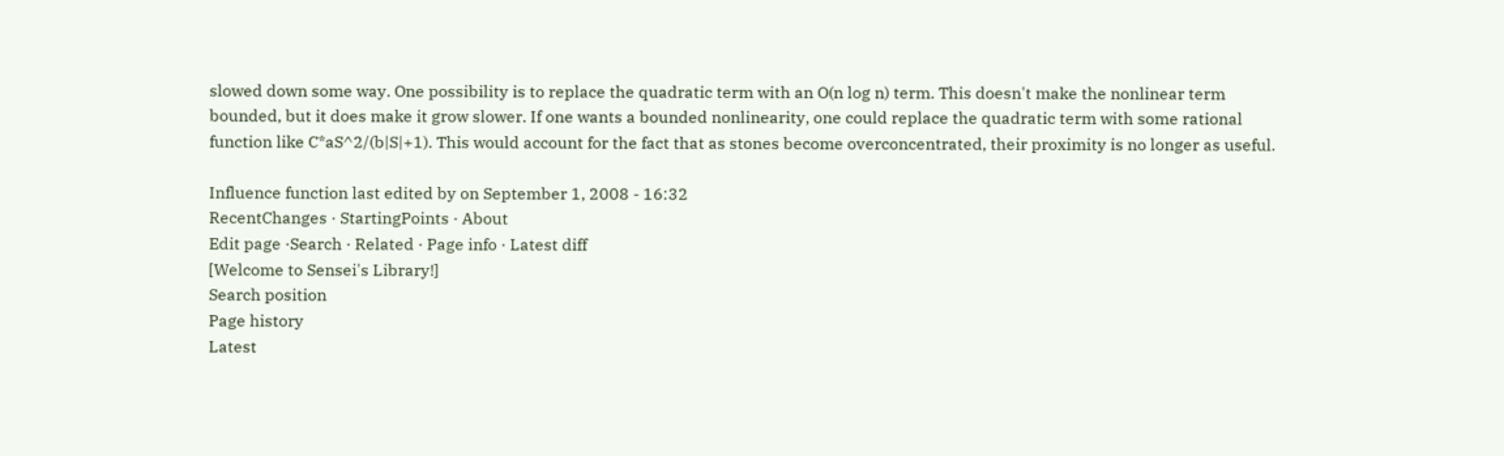slowed down some way. One possibility is to replace the quadratic term with an O(n log n) term. This doesn't make the nonlinear term bounded, but it does make it grow slower. If one wants a bounded nonlinearity, one could replace the quadratic term with some rational function like C*aS^2/(b|S|+1). This would account for the fact that as stones become overconcentrated, their proximity is no longer as useful.

Influence function last edited by on September 1, 2008 - 16:32
RecentChanges · StartingPoints · About
Edit page ·Search · Related · Page info · Latest diff
[Welcome to Sensei's Library!]
Search position
Page history
Latest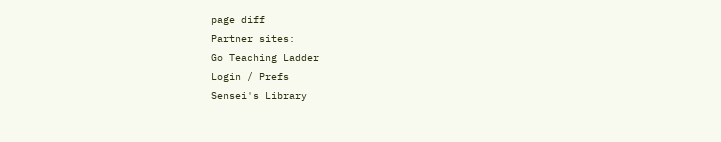page diff
Partner sites:
Go Teaching Ladder
Login / Prefs
Sensei's Library